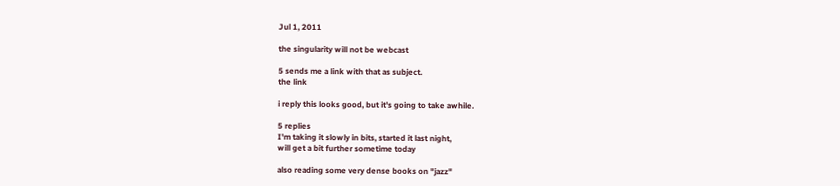Jul 1, 2011

the singularity will not be webcast

5 sends me a link with that as subject.
the link

i reply this looks good, but it's going to take awhile.

5 replies
I'm taking it slowly in bits, started it last night,
will get a bit further sometime today

also reading some very dense books on "jazz"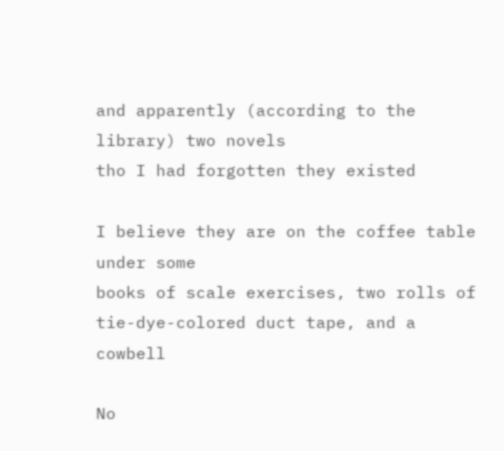and apparently (according to the library) two novels
tho I had forgotten they existed

I believe they are on the coffee table under some
books of scale exercises, two rolls of tie-dye-colored duct tape, and a cowbell

No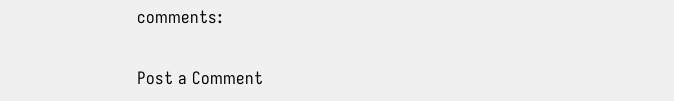comments:

Post a Comment